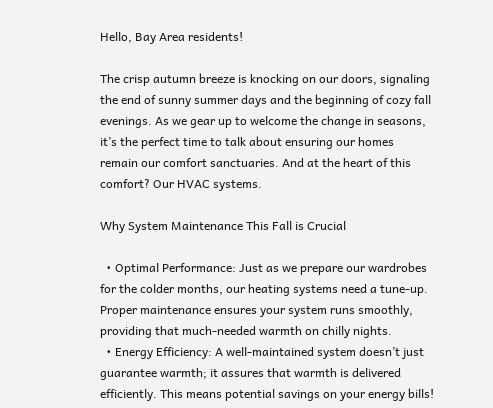Hello, Bay Area residents!

The crisp autumn breeze is knocking on our doors, signaling the end of sunny summer days and the beginning of cozy fall evenings. As we gear up to welcome the change in seasons, it’s the perfect time to talk about ensuring our homes remain our comfort sanctuaries. And at the heart of this comfort? Our HVAC systems.

Why System Maintenance This Fall is Crucial

  • Optimal Performance: Just as we prepare our wardrobes for the colder months, our heating systems need a tune-up. Proper maintenance ensures your system runs smoothly, providing that much-needed warmth on chilly nights.
  • Energy Efficiency: A well-maintained system doesn’t just guarantee warmth; it assures that warmth is delivered efficiently. This means potential savings on your energy bills!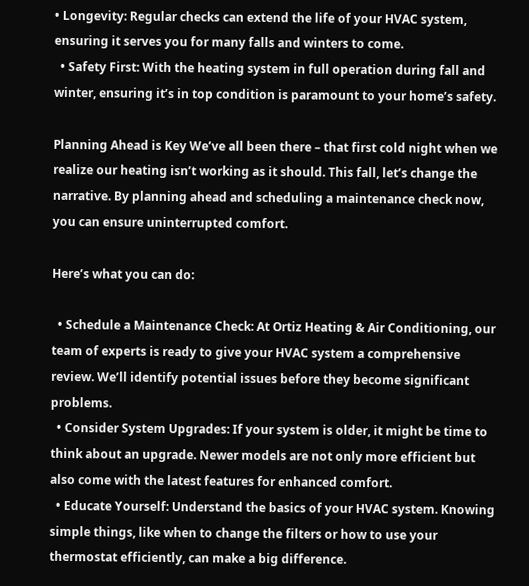• Longevity: Regular checks can extend the life of your HVAC system, ensuring it serves you for many falls and winters to come.
  • Safety First: With the heating system in full operation during fall and winter, ensuring it’s in top condition is paramount to your home’s safety.

Planning Ahead is Key We’ve all been there – that first cold night when we realize our heating isn’t working as it should. This fall, let’s change the narrative. By planning ahead and scheduling a maintenance check now, you can ensure uninterrupted comfort.

Here’s what you can do:

  • Schedule a Maintenance Check: At Ortiz Heating & Air Conditioning, our team of experts is ready to give your HVAC system a comprehensive review. We’ll identify potential issues before they become significant problems.
  • Consider System Upgrades: If your system is older, it might be time to think about an upgrade. Newer models are not only more efficient but also come with the latest features for enhanced comfort.
  • Educate Yourself: Understand the basics of your HVAC system. Knowing simple things, like when to change the filters or how to use your thermostat efficiently, can make a big difference.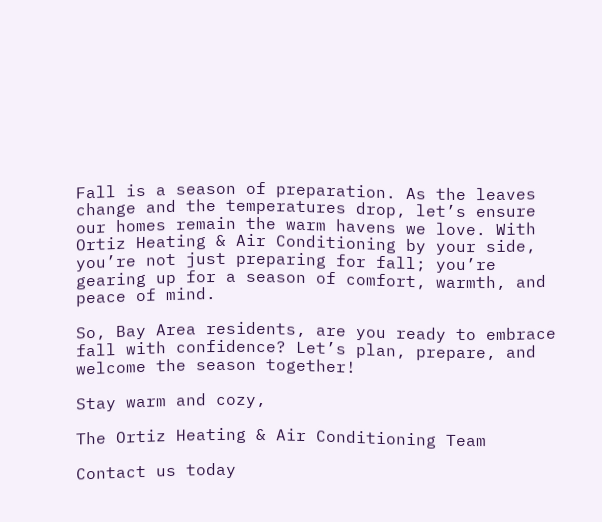Fall is a season of preparation. As the leaves change and the temperatures drop, let’s ensure our homes remain the warm havens we love. With Ortiz Heating & Air Conditioning by your side, you’re not just preparing for fall; you’re gearing up for a season of comfort, warmth, and peace of mind.

So, Bay Area residents, are you ready to embrace fall with confidence? Let’s plan, prepare, and welcome the season together!

Stay warm and cozy,

The Ortiz Heating & Air Conditioning Team

Contact us today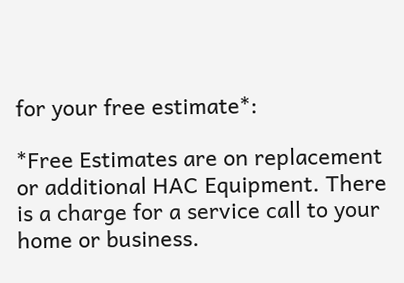for your free estimate*:

*Free Estimates are on replacement or additional HAC Equipment. There is a charge for a service call to your home or business.